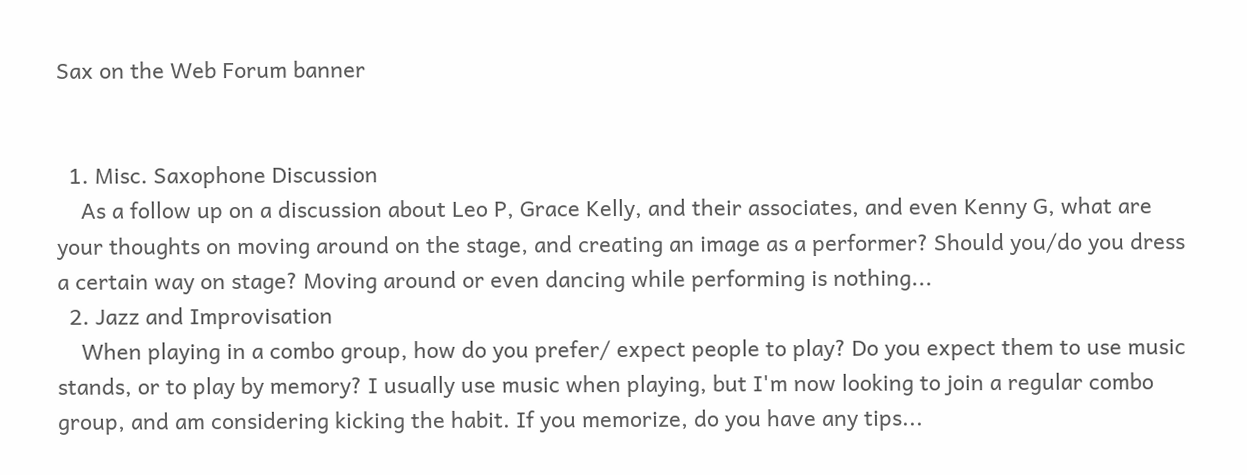Sax on the Web Forum banner


  1. Misc. Saxophone Discussion
    As a follow up on a discussion about Leo P, Grace Kelly, and their associates, and even Kenny G, what are your thoughts on moving around on the stage, and creating an image as a performer? Should you/do you dress a certain way on stage? Moving around or even dancing while performing is nothing...
  2. Jazz and Improvisation
    When playing in a combo group, how do you prefer/ expect people to play? Do you expect them to use music stands, or to play by memory? I usually use music when playing, but I'm now looking to join a regular combo group, and am considering kicking the habit. If you memorize, do you have any tips...